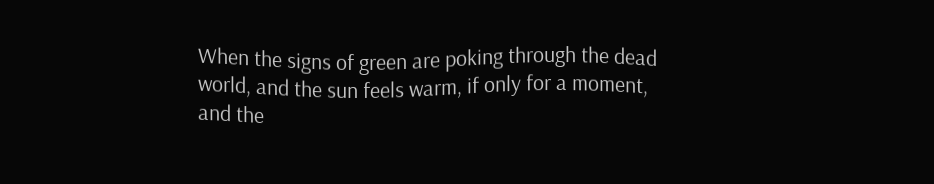When the signs of green are poking through the dead world, and the sun feels warm, if only for a moment, and the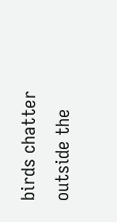birds chatter outside the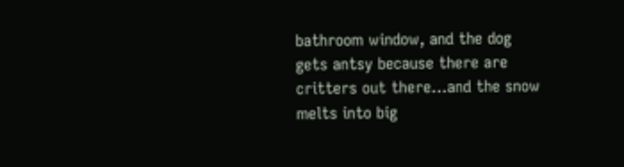bathroom window, and the dog gets antsy because there are critters out there…and the snow melts into big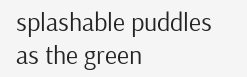splashable puddles as the green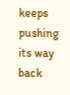keeps pushing its way back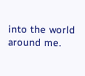into the world around me.